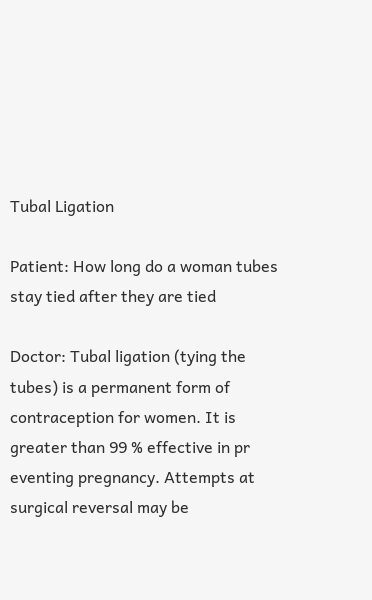Tubal Ligation

Patient: How long do a woman tubes stay tied after they are tied

Doctor: Tubal ligation (tying the tubes) is a permanent form of contraception for women. It is greater than 99 % effective in pr eventing pregnancy. Attempts at surgical reversal may be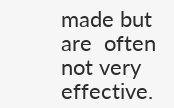made but are  often not very effective.